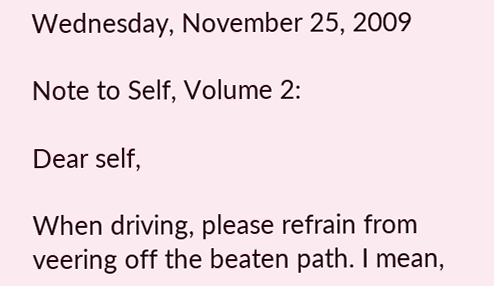Wednesday, November 25, 2009

Note to Self, Volume 2:

Dear self,

When driving, please refrain from veering off the beaten path. I mean,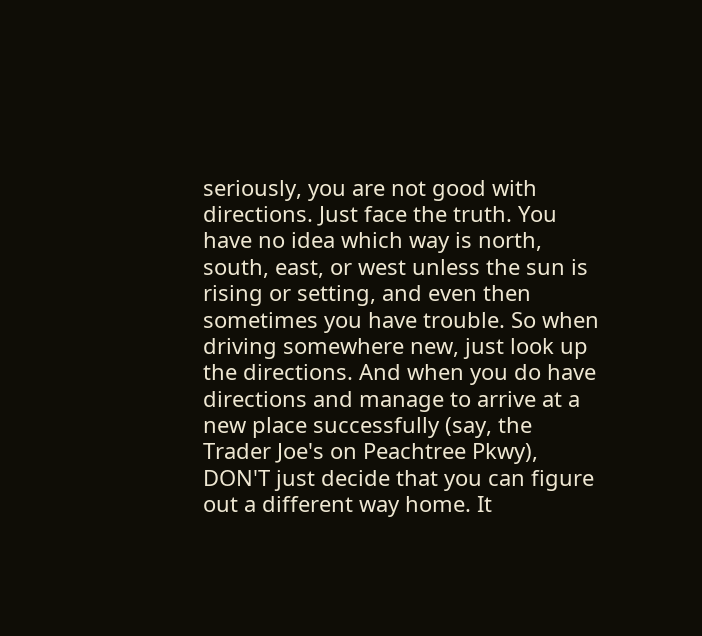seriously, you are not good with directions. Just face the truth. You have no idea which way is north, south, east, or west unless the sun is rising or setting, and even then sometimes you have trouble. So when driving somewhere new, just look up the directions. And when you do have directions and manage to arrive at a new place successfully (say, the Trader Joe's on Peachtree Pkwy), DON'T just decide that you can figure out a different way home. It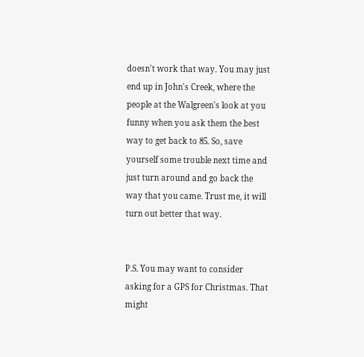doesn't work that way. You may just end up in John's Creek, where the people at the Walgreen's look at you funny when you ask them the best way to get back to 85. So, save yourself some trouble next time and just turn around and go back the way that you came. Trust me, it will turn out better that way.


P.S. You may want to consider asking for a GPS for Christmas. That might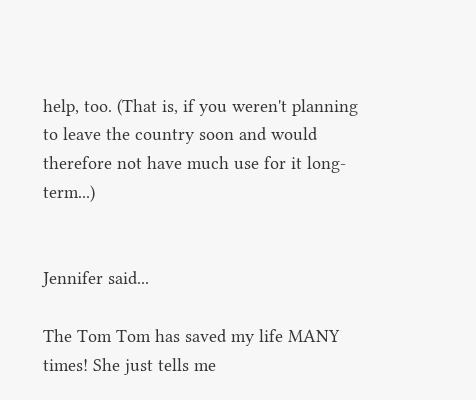help, too. (That is, if you weren't planning to leave the country soon and would therefore not have much use for it long-term...)


Jennifer said...

The Tom Tom has saved my life MANY times! She just tells me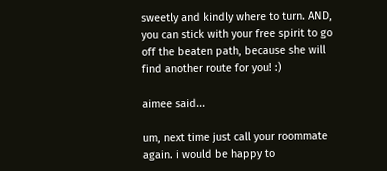sweetly and kindly where to turn. AND, you can stick with your free spirit to go off the beaten path, because she will find another route for you! :)

aimee said...

um, next time just call your roommate again. i would be happy to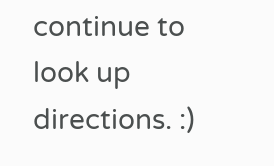continue to look up directions. :)